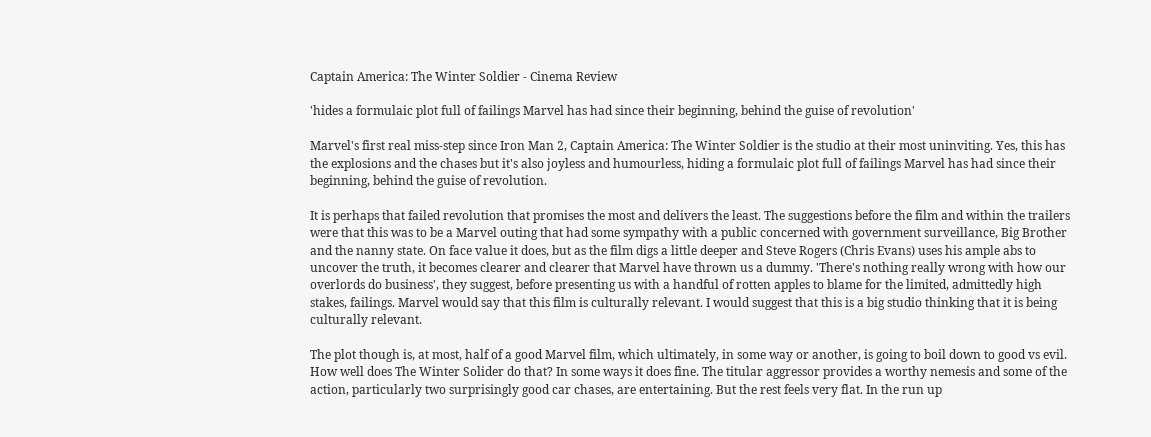Captain America: The Winter Soldier - Cinema Review

'hides a formulaic plot full of failings Marvel has had since their beginning, behind the guise of revolution'

Marvel's first real miss-step since Iron Man 2, Captain America: The Winter Soldier is the studio at their most uninviting. Yes, this has the explosions and the chases but it's also joyless and humourless, hiding a formulaic plot full of failings Marvel has had since their beginning, behind the guise of revolution.

It is perhaps that failed revolution that promises the most and delivers the least. The suggestions before the film and within the trailers were that this was to be a Marvel outing that had some sympathy with a public concerned with government surveillance, Big Brother and the nanny state. On face value it does, but as the film digs a little deeper and Steve Rogers (Chris Evans) uses his ample abs to uncover the truth, it becomes clearer and clearer that Marvel have thrown us a dummy. 'There's nothing really wrong with how our overlords do business', they suggest, before presenting us with a handful of rotten apples to blame for the limited, admittedly high stakes, failings. Marvel would say that this film is culturally relevant. I would suggest that this is a big studio thinking that it is being culturally relevant.

The plot though is, at most, half of a good Marvel film, which ultimately, in some way or another, is going to boil down to good vs evil. How well does The Winter Solider do that? In some ways it does fine. The titular aggressor provides a worthy nemesis and some of the action, particularly two surprisingly good car chases, are entertaining. But the rest feels very flat. In the run up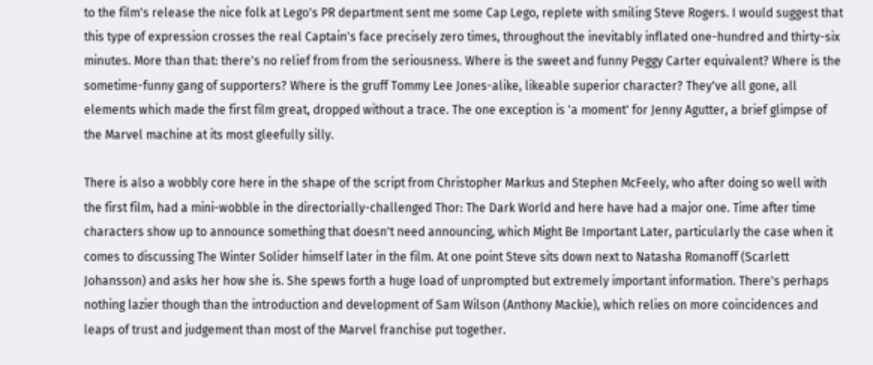to the film's release the nice folk at Lego's PR department sent me some Cap Lego, replete with smiling Steve Rogers. I would suggest that this type of expression crosses the real Captain's face precisely zero times, throughout the inevitably inflated one-hundred and thirty-six minutes. More than that: there's no relief from from the seriousness. Where is the sweet and funny Peggy Carter equivalent? Where is the sometime-funny gang of supporters? Where is the gruff Tommy Lee Jones-alike, likeable superior character? They've all gone, all elements which made the first film great, dropped without a trace. The one exception is 'a moment' for Jenny Agutter, a brief glimpse of the Marvel machine at its most gleefully silly.

There is also a wobbly core here in the shape of the script from Christopher Markus and Stephen McFeely, who after doing so well with the first film, had a mini-wobble in the directorially-challenged Thor: The Dark World and here have had a major one. Time after time characters show up to announce something that doesn't need announcing, which Might Be Important Later, particularly the case when it comes to discussing The Winter Solider himself later in the film. At one point Steve sits down next to Natasha Romanoff (Scarlett Johansson) and asks her how she is. She spews forth a huge load of unprompted but extremely important information. There's perhaps nothing lazier though than the introduction and development of Sam Wilson (Anthony Mackie), which relies on more coincidences and leaps of trust and judgement than most of the Marvel franchise put together.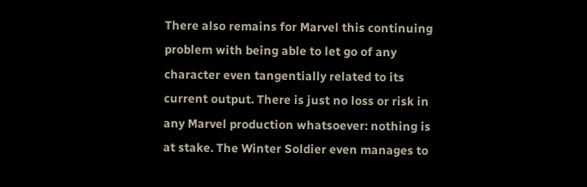There also remains for Marvel this continuing problem with being able to let go of any character even tangentially related to its current output. There is just no loss or risk in any Marvel production whatsoever: nothing is at stake. The Winter Soldier even manages to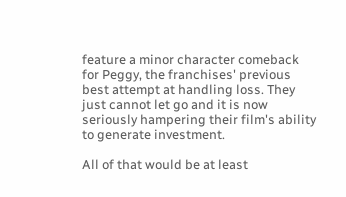feature a minor character comeback for Peggy, the franchises' previous best attempt at handling loss. They just cannot let go and it is now seriously hampering their film's ability to generate investment.

All of that would be at least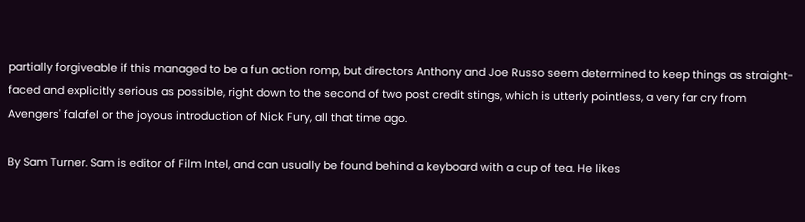partially forgiveable if this managed to be a fun action romp, but directors Anthony and Joe Russo seem determined to keep things as straight-faced and explicitly serious as possible, right down to the second of two post credit stings, which is utterly pointless, a very far cry from Avengers' falafel or the joyous introduction of Nick Fury, all that time ago.

By Sam Turner. Sam is editor of Film Intel, and can usually be found behind a keyboard with a cup of tea. He likes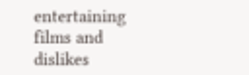entertaining films and dislikes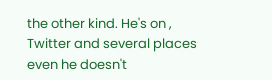the other kind. He's on , Twitter and several places even he doesn't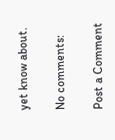yet know about.

No comments:

Post a Comment